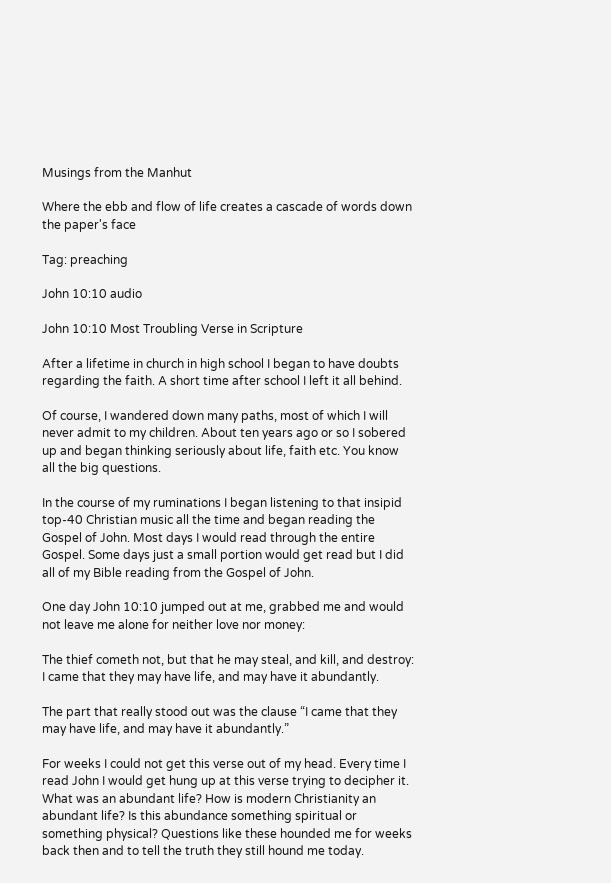Musings from the Manhut

Where the ebb and flow of life creates a cascade of words down the paper's face

Tag: preaching

John 10:10 audio

John 10:10 Most Troubling Verse in Scripture

After a lifetime in church in high school I began to have doubts regarding the faith. A short time after school I left it all behind.

Of course, I wandered down many paths, most of which I will never admit to my children. About ten years ago or so I sobered up and began thinking seriously about life, faith etc. You know all the big questions.

In the course of my ruminations I began listening to that insipid top-40 Christian music all the time and began reading the Gospel of John. Most days I would read through the entire Gospel. Some days just a small portion would get read but I did all of my Bible reading from the Gospel of John.

One day John 10:10 jumped out at me, grabbed me and would not leave me alone for neither love nor money:

The thief cometh not, but that he may steal, and kill, and destroy: I came that they may have life, and may have it abundantly.

The part that really stood out was the clause “I came that they may have life, and may have it abundantly.”

For weeks I could not get this verse out of my head. Every time I read John I would get hung up at this verse trying to decipher it. What was an abundant life? How is modern Christianity an abundant life? Is this abundance something spiritual or something physical? Questions like these hounded me for weeks back then and to tell the truth they still hound me today.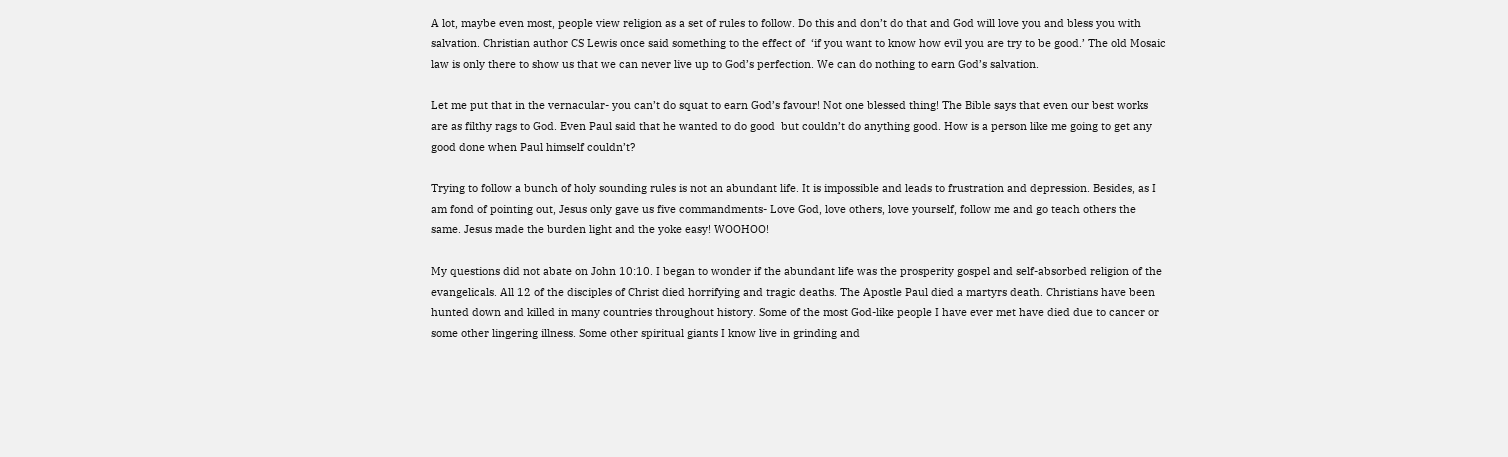A lot, maybe even most, people view religion as a set of rules to follow. Do this and don’t do that and God will love you and bless you with salvation. Christian author CS Lewis once said something to the effect of  ‘if you want to know how evil you are try to be good.’ The old Mosaic law is only there to show us that we can never live up to God’s perfection. We can do nothing to earn God’s salvation.

Let me put that in the vernacular- you can’t do squat to earn God’s favour! Not one blessed thing! The Bible says that even our best works are as filthy rags to God. Even Paul said that he wanted to do good  but couldn’t do anything good. How is a person like me going to get any good done when Paul himself couldn’t?

Trying to follow a bunch of holy sounding rules is not an abundant life. It is impossible and leads to frustration and depression. Besides, as I am fond of pointing out, Jesus only gave us five commandments- Love God, love others, love yourself, follow me and go teach others the same. Jesus made the burden light and the yoke easy! WOOHOO!

My questions did not abate on John 10:10. I began to wonder if the abundant life was the prosperity gospel and self-absorbed religion of the evangelicals. All 12 of the disciples of Christ died horrifying and tragic deaths. The Apostle Paul died a martyrs death. Christians have been hunted down and killed in many countries throughout history. Some of the most God-like people I have ever met have died due to cancer or some other lingering illness. Some other spiritual giants I know live in grinding and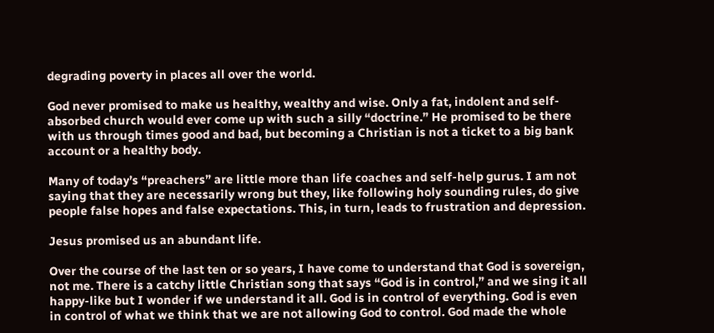degrading poverty in places all over the world.

God never promised to make us healthy, wealthy and wise. Only a fat, indolent and self-absorbed church would ever come up with such a silly “doctrine.” He promised to be there with us through times good and bad, but becoming a Christian is not a ticket to a big bank account or a healthy body.

Many of today’s “preachers” are little more than life coaches and self-help gurus. I am not saying that they are necessarily wrong but they, like following holy sounding rules, do give people false hopes and false expectations. This, in turn, leads to frustration and depression.

Jesus promised us an abundant life.

Over the course of the last ten or so years, I have come to understand that God is sovereign, not me. There is a catchy little Christian song that says “God is in control,” and we sing it all happy-like but I wonder if we understand it all. God is in control of everything. God is even in control of what we think that we are not allowing God to control. God made the whole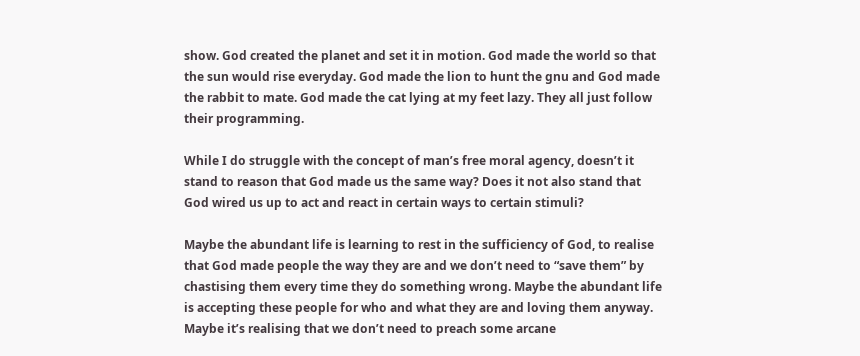show. God created the planet and set it in motion. God made the world so that the sun would rise everyday. God made the lion to hunt the gnu and God made the rabbit to mate. God made the cat lying at my feet lazy. They all just follow their programming.

While I do struggle with the concept of man’s free moral agency, doesn’t it stand to reason that God made us the same way? Does it not also stand that God wired us up to act and react in certain ways to certain stimuli?

Maybe the abundant life is learning to rest in the sufficiency of God, to realise that God made people the way they are and we don’t need to “save them” by chastising them every time they do something wrong. Maybe the abundant life is accepting these people for who and what they are and loving them anyway. Maybe it’s realising that we don’t need to preach some arcane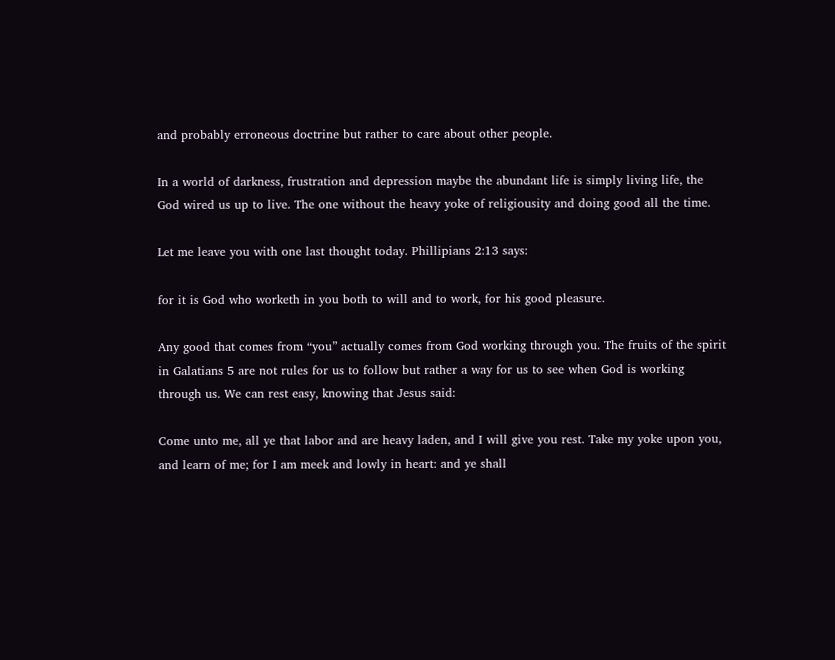and probably erroneous doctrine but rather to care about other people.

In a world of darkness, frustration and depression maybe the abundant life is simply living life, the God wired us up to live. The one without the heavy yoke of religiousity and doing good all the time.

Let me leave you with one last thought today. Phillipians 2:13 says:

for it is God who worketh in you both to will and to work, for his good pleasure.

Any good that comes from “you” actually comes from God working through you. The fruits of the spirit in Galatians 5 are not rules for us to follow but rather a way for us to see when God is working through us. We can rest easy, knowing that Jesus said:

Come unto me, all ye that labor and are heavy laden, and I will give you rest. Take my yoke upon you, and learn of me; for I am meek and lowly in heart: and ye shall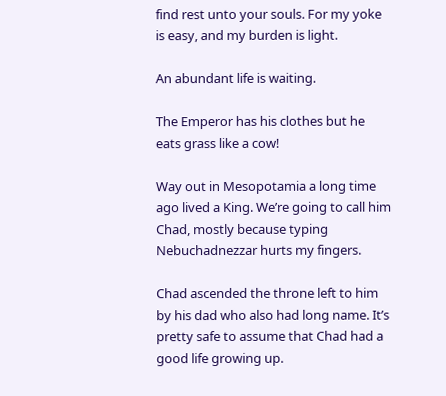find rest unto your souls. For my yoke is easy, and my burden is light.

An abundant life is waiting.

The Emperor has his clothes but he eats grass like a cow!

Way out in Mesopotamia a long time ago lived a King. We’re going to call him Chad, mostly because typing Nebuchadnezzar hurts my fingers.

Chad ascended the throne left to him by his dad who also had long name. It’s pretty safe to assume that Chad had a good life growing up.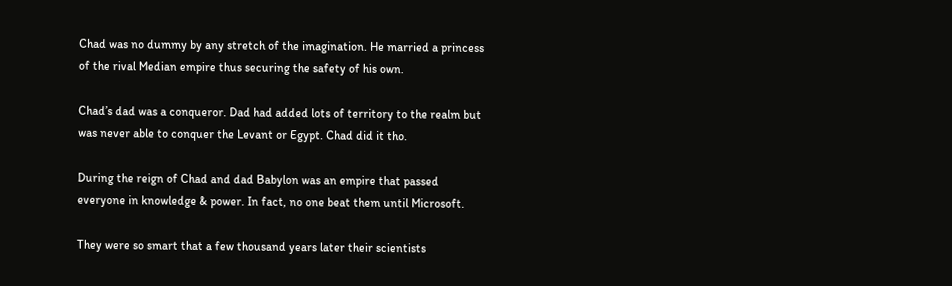Chad was no dummy by any stretch of the imagination. He married a princess of the rival Median empire thus securing the safety of his own.

Chad’s dad was a conqueror. Dad had added lots of territory to the realm but was never able to conquer the Levant or Egypt. Chad did it tho.

During the reign of Chad and dad Babylon was an empire that passed everyone in knowledge & power. In fact, no one beat them until Microsoft.

They were so smart that a few thousand years later their scientists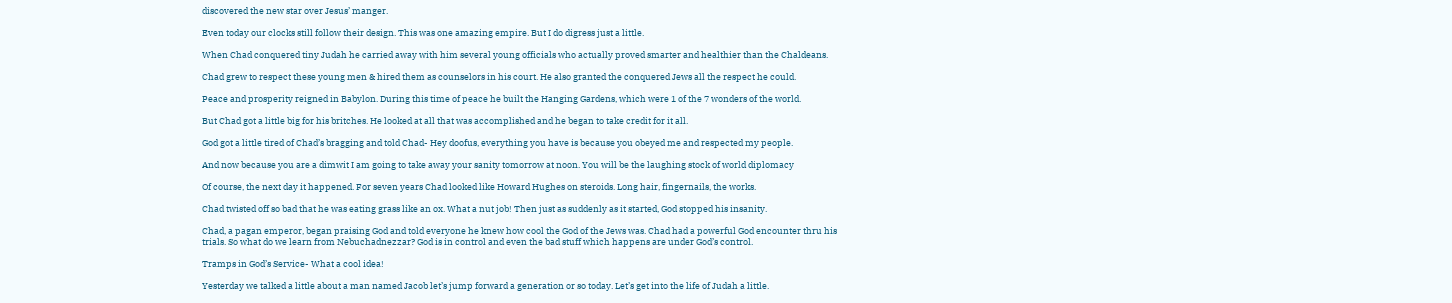discovered the new star over Jesus’ manger.

Even today our clocks still follow their design. This was one amazing empire. But I do digress just a little.

When Chad conquered tiny Judah he carried away with him several young officials who actually proved smarter and healthier than the Chaldeans.

Chad grew to respect these young men & hired them as counselors in his court. He also granted the conquered Jews all the respect he could.

Peace and prosperity reigned in Babylon. During this time of peace he built the Hanging Gardens, which were 1 of the 7 wonders of the world.

But Chad got a little big for his britches. He looked at all that was accomplished and he began to take credit for it all.

God got a little tired of Chad’s bragging and told Chad- Hey doofus, everything you have is because you obeyed me and respected my people.

And now because you are a dimwit I am going to take away your sanity tomorrow at noon. You will be the laughing stock of world diplomacy

Of course, the next day it happened. For seven years Chad looked like Howard Hughes on steroids. Long hair, fingernails, the works.

Chad twisted off so bad that he was eating grass like an ox. What a nut job! Then just as suddenly as it started, God stopped his insanity.

Chad, a pagan emperor, began praising God and told everyone he knew how cool the God of the Jews was. Chad had a powerful God encounter thru his trials. So what do we learn from Nebuchadnezzar? God is in control and even the bad stuff which happens are under God’s control.

Tramps in God’s Service- What a cool idea!

Yesterday we talked a little about a man named Jacob let’s jump forward a generation or so today. Let’s get into the life of Judah a little.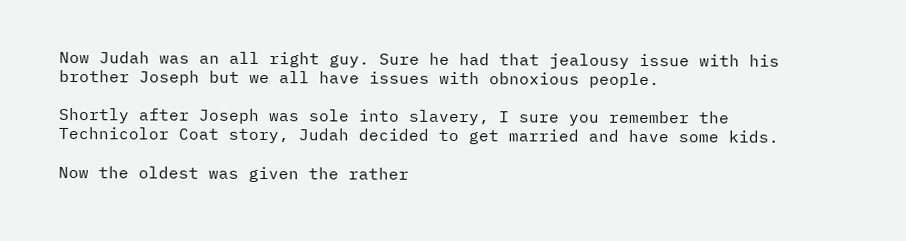Now Judah was an all right guy. Sure he had that jealousy issue with his brother Joseph but we all have issues with obnoxious people.

Shortly after Joseph was sole into slavery, I sure you remember the Technicolor Coat story, Judah decided to get married and have some kids.

Now the oldest was given the rather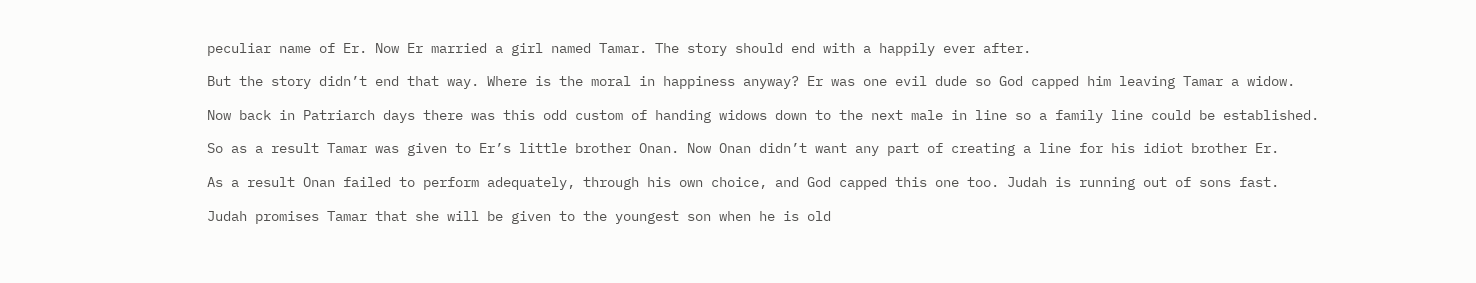peculiar name of Er. Now Er married a girl named Tamar. The story should end with a happily ever after.

But the story didn’t end that way. Where is the moral in happiness anyway? Er was one evil dude so God capped him leaving Tamar a widow.

Now back in Patriarch days there was this odd custom of handing widows down to the next male in line so a family line could be established.

So as a result Tamar was given to Er’s little brother Onan. Now Onan didn’t want any part of creating a line for his idiot brother Er.

As a result Onan failed to perform adequately, through his own choice, and God capped this one too. Judah is running out of sons fast.

Judah promises Tamar that she will be given to the youngest son when he is old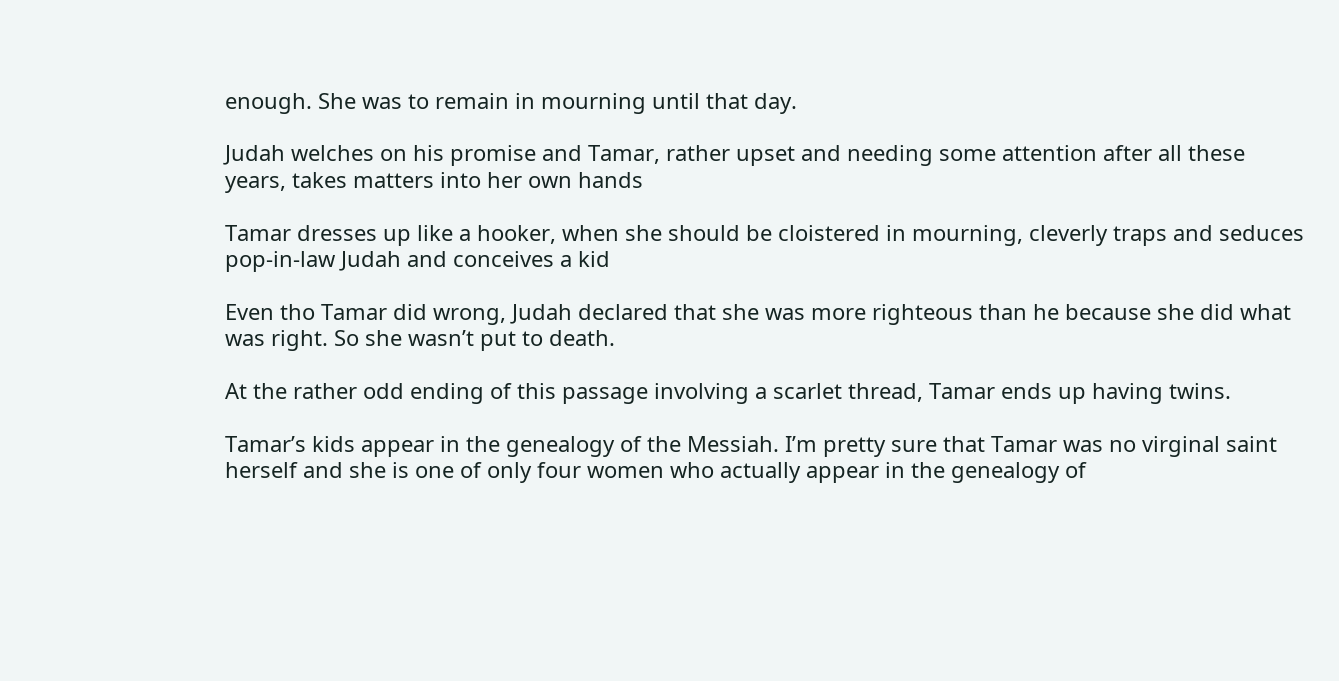enough. She was to remain in mourning until that day.

Judah welches on his promise and Tamar, rather upset and needing some attention after all these years, takes matters into her own hands

Tamar dresses up like a hooker, when she should be cloistered in mourning, cleverly traps and seduces pop-in-law Judah and conceives a kid

Even tho Tamar did wrong, Judah declared that she was more righteous than he because she did what was right. So she wasn’t put to death.

At the rather odd ending of this passage involving a scarlet thread, Tamar ends up having twins.

Tamar’s kids appear in the genealogy of the Messiah. I’m pretty sure that Tamar was no virginal saint herself and she is one of only four women who actually appear in the genealogy of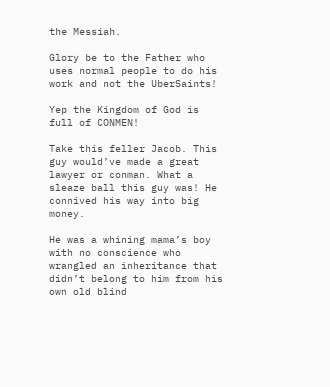the Messiah.

Glory be to the Father who uses normal people to do his work and not the UberSaints!

Yep the Kingdom of God is full of CONMEN!

Take this feller Jacob. This guy would’ve made a great lawyer or conman. What a sleaze ball this guy was! He connived his way into big money.

He was a whining mama’s boy with no conscience who wrangled an inheritance that didn’t belong to him from his own old blind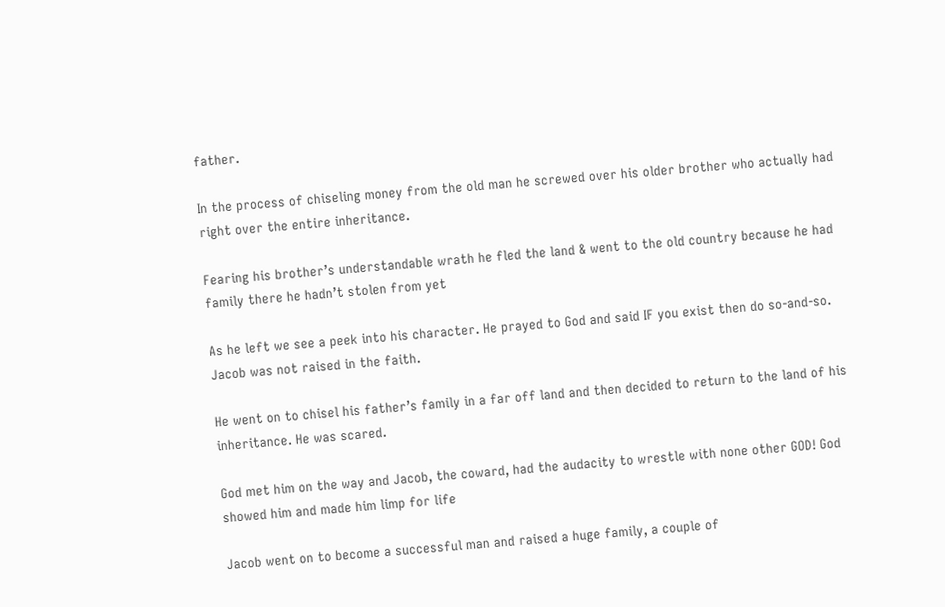father.

In the process of chiseling money from the old man he screwed over his older brother who actually had right over the entire inheritance.

Fearing his brother’s understandable wrath he fled the land & went to the old country because he had family there he hadn’t stolen from yet

As he left we see a peek into his character. He prayed to God and said IF you exist then do so-and-so. Jacob was not raised in the faith.

He went on to chisel his father’s family in a far off land and then decided to return to the land of his inheritance. He was scared.

God met him on the way and Jacob, the coward, had the audacity to wrestle with none other GOD! God showed him and made him limp for life

Jacob went on to become a successful man and raised a huge family, a couple of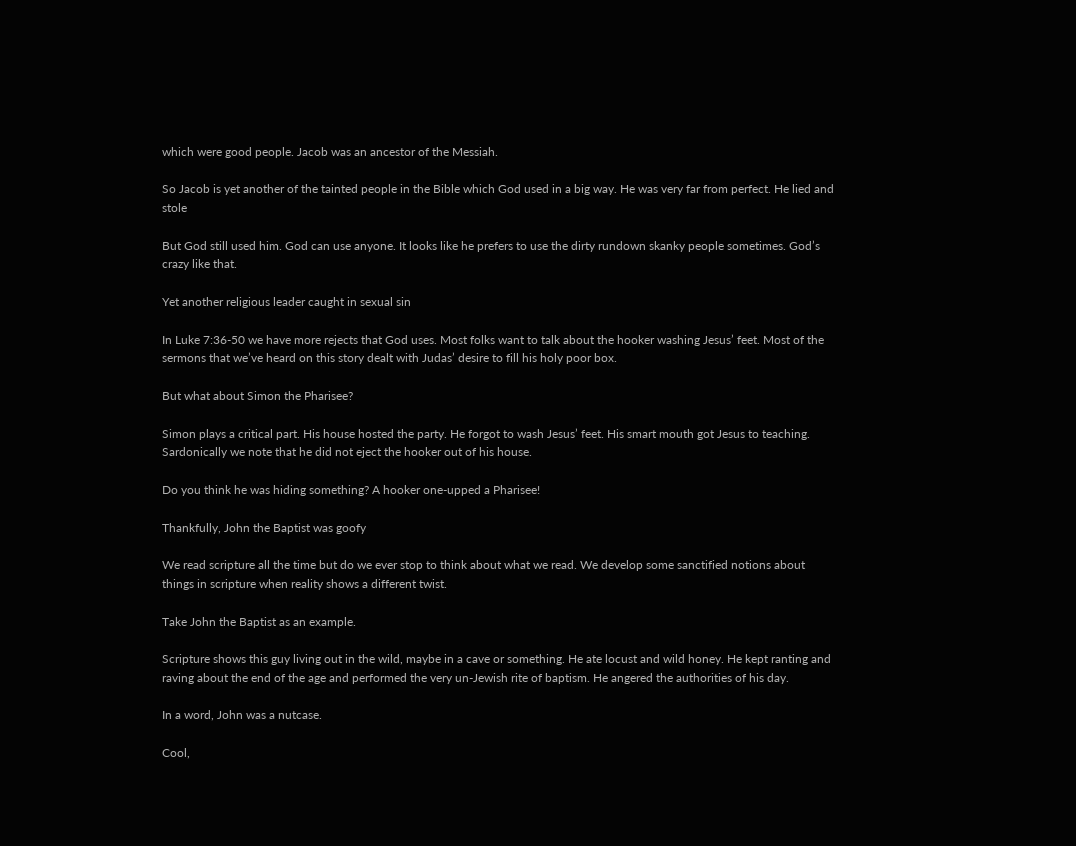which were good people. Jacob was an ancestor of the Messiah.

So Jacob is yet another of the tainted people in the Bible which God used in a big way. He was very far from perfect. He lied and stole

But God still used him. God can use anyone. It looks like he prefers to use the dirty rundown skanky people sometimes. God’s crazy like that.

Yet another religious leader caught in sexual sin

In Luke 7:36-50 we have more rejects that God uses. Most folks want to talk about the hooker washing Jesus’ feet. Most of the sermons that we’ve heard on this story dealt with Judas’ desire to fill his holy poor box.

But what about Simon the Pharisee?

Simon plays a critical part. His house hosted the party. He forgot to wash Jesus’ feet. His smart mouth got Jesus to teaching. Sardonically we note that he did not eject the hooker out of his house.

Do you think he was hiding something? A hooker one-upped a Pharisee!

Thankfully, John the Baptist was goofy

We read scripture all the time but do we ever stop to think about what we read. We develop some sanctified notions about things in scripture when reality shows a different twist.

Take John the Baptist as an example.

Scripture shows this guy living out in the wild, maybe in a cave or something. He ate locust and wild honey. He kept ranting and raving about the end of the age and performed the very un-Jewish rite of baptism. He angered the authorities of his day.

In a word, John was a nutcase.

Cool,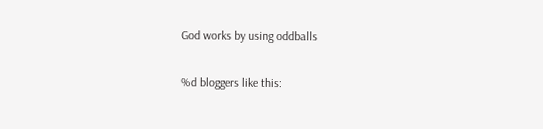God works by using oddballs

%d bloggers like this: